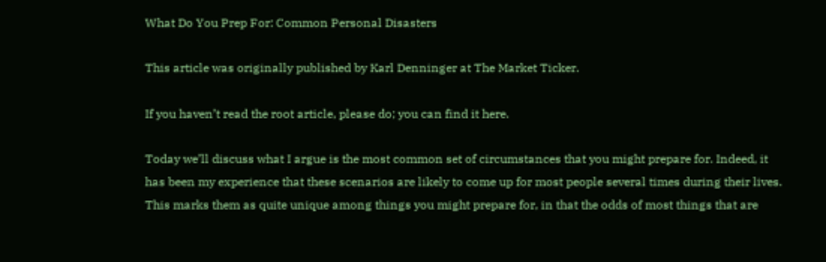What Do You Prep For: Common Personal Disasters

This article was originally published by Karl Denninger at The Market Ticker.

If you haven’t read the root article, please do; you can find it here.

Today we’ll discuss what I argue is the most common set of circumstances that you might prepare for. Indeed, it has been my experience that these scenarios are likely to come up for most people several times during their lives. This marks them as quite unique among things you might prepare for, in that the odds of most things that are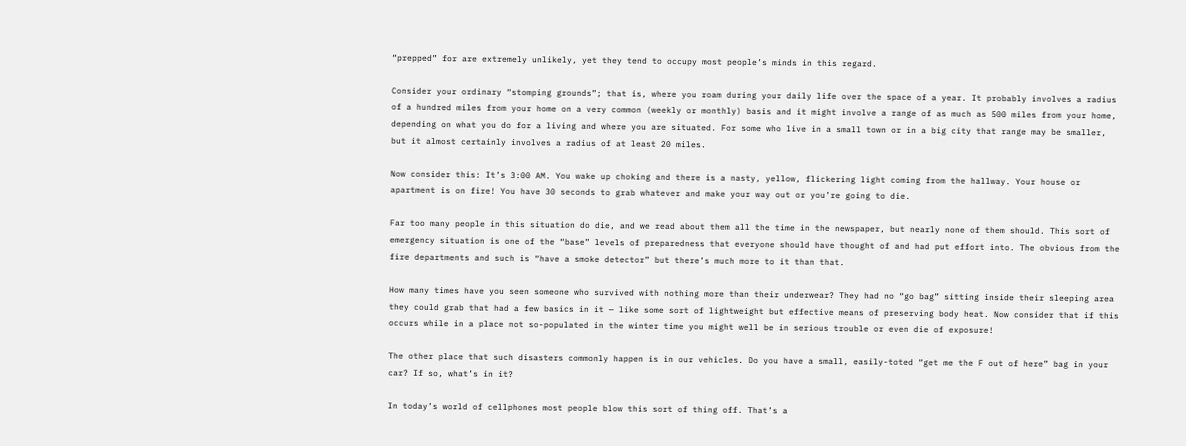“prepped” for are extremely unlikely, yet they tend to occupy most people’s minds in this regard.

Consider your ordinary “stomping grounds”; that is, where you roam during your daily life over the space of a year. It probably involves a radius of a hundred miles from your home on a very common (weekly or monthly) basis and it might involve a range of as much as 500 miles from your home, depending on what you do for a living and where you are situated. For some who live in a small town or in a big city that range may be smaller, but it almost certainly involves a radius of at least 20 miles.

Now consider this: It’s 3:00 AM. You wake up choking and there is a nasty, yellow, flickering light coming from the hallway. Your house or apartment is on fire! You have 30 seconds to grab whatever and make your way out or you’re going to die.

Far too many people in this situation do die, and we read about them all the time in the newspaper, but nearly none of them should. This sort of emergency situation is one of the “base” levels of preparedness that everyone should have thought of and had put effort into. The obvious from the fire departments and such is “have a smoke detector” but there’s much more to it than that.

How many times have you seen someone who survived with nothing more than their underwear? They had no “go bag” sitting inside their sleeping area they could grab that had a few basics in it — like some sort of lightweight but effective means of preserving body heat. Now consider that if this occurs while in a place not so-populated in the winter time you might well be in serious trouble or even die of exposure!

The other place that such disasters commonly happen is in our vehicles. Do you have a small, easily-toted “get me the F out of here” bag in your car? If so, what’s in it?

In today’s world of cellphones most people blow this sort of thing off. That’s a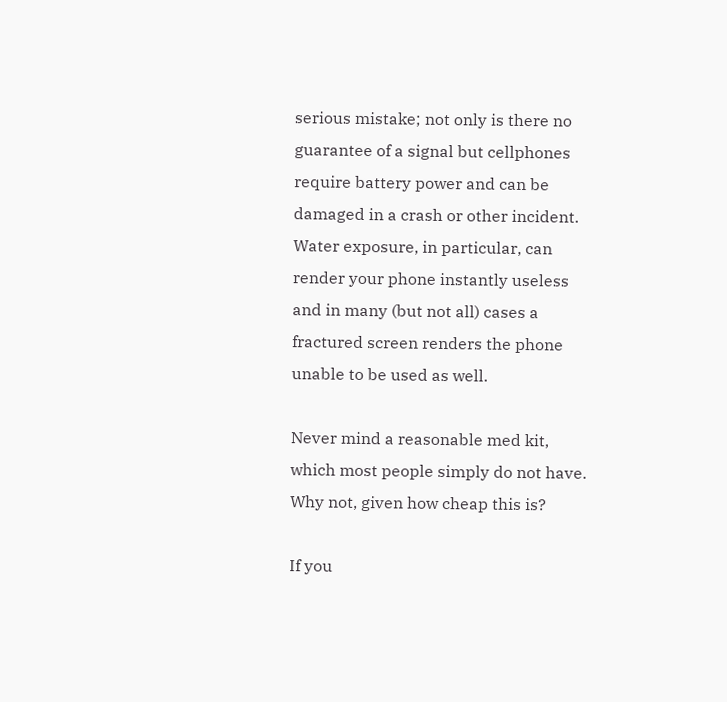serious mistake; not only is there no guarantee of a signal but cellphones require battery power and can be damaged in a crash or other incident. Water exposure, in particular, can render your phone instantly useless and in many (but not all) cases a fractured screen renders the phone unable to be used as well.

Never mind a reasonable med kit, which most people simply do not have. Why not, given how cheap this is?

If you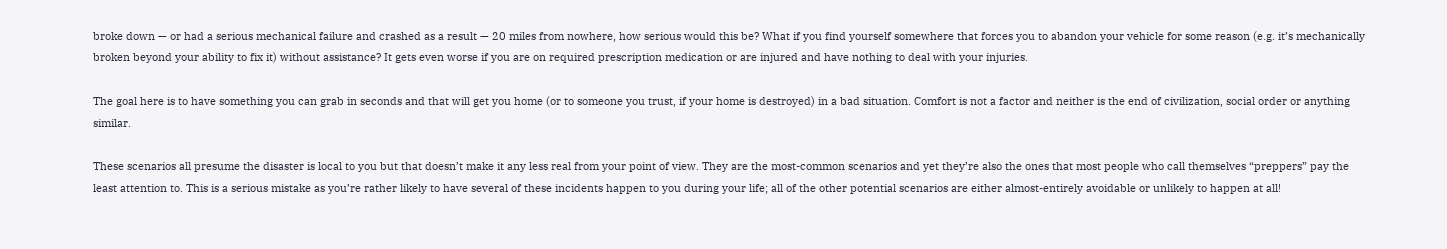broke down — or had a serious mechanical failure and crashed as a result — 20 miles from nowhere, how serious would this be? What if you find yourself somewhere that forces you to abandon your vehicle for some reason (e.g. it’s mechanically broken beyond your ability to fix it) without assistance? It gets even worse if you are on required prescription medication or are injured and have nothing to deal with your injuries.

The goal here is to have something you can grab in seconds and that will get you home (or to someone you trust, if your home is destroyed) in a bad situation. Comfort is not a factor and neither is the end of civilization, social order or anything similar.

These scenarios all presume the disaster is local to you but that doesn’t make it any less real from your point of view. They are the most-common scenarios and yet they’re also the ones that most people who call themselves “preppers” pay the least attention to. This is a serious mistake as you’re rather likely to have several of these incidents happen to you during your life; all of the other potential scenarios are either almost-entirely avoidable or unlikely to happen at all!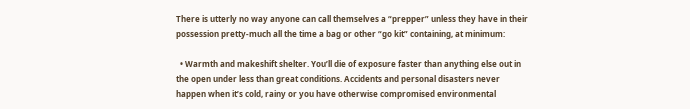There is utterly no way anyone can call themselves a “prepper” unless they have in their possession pretty-much all the time a bag or other “go kit” containing, at minimum:

  • Warmth and makeshift shelter. You’ll die of exposure faster than anything else out in the open under less than great conditions. Accidents and personal disasters never happen when it’s cold, rainy or you have otherwise compromised environmental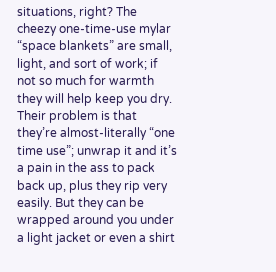situations, right? The cheezy one-time-use mylar “space blankets” are small, light, and sort of work; if not so much for warmth they will help keep you dry. Their problem is that they’re almost-literally “one time use”; unwrap it and it’s a pain in the ass to pack back up, plus they rip very easily. But they can be wrapped around you under a light jacket or even a shirt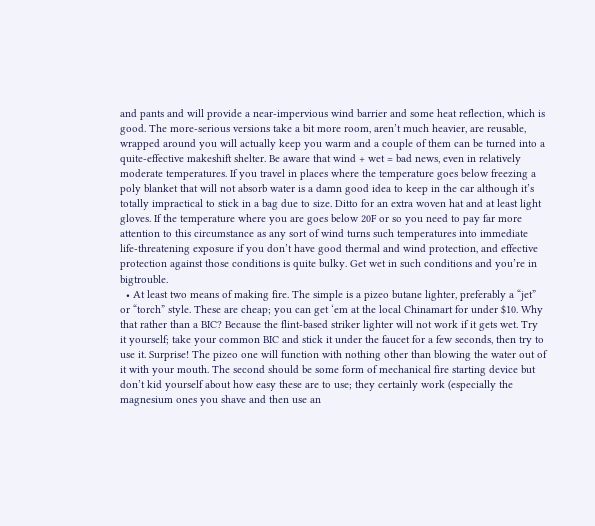and pants and will provide a near-impervious wind barrier and some heat reflection, which is good. The more-serious versions take a bit more room, aren’t much heavier, are reusable, wrapped around you will actually keep you warm and a couple of them can be turned into a quite-effective makeshift shelter. Be aware that wind + wet = bad news, even in relatively moderate temperatures. If you travel in places where the temperature goes below freezing a poly blanket that will not absorb water is a damn good idea to keep in the car although it’s totally impractical to stick in a bag due to size. Ditto for an extra woven hat and at least light gloves. If the temperature where you are goes below 20F or so you need to pay far more attention to this circumstance as any sort of wind turns such temperatures into immediate life-threatening exposure if you don’t have good thermal and wind protection, and effective protection against those conditions is quite bulky. Get wet in such conditions and you’re in bigtrouble.
  • At least two means of making fire. The simple is a pizeo butane lighter, preferably a “jet” or “torch” style. These are cheap; you can get ‘em at the local Chinamart for under $10. Why that rather than a BIC? Because the flint-based striker lighter will not work if it gets wet. Try it yourself; take your common BIC and stick it under the faucet for a few seconds, then try to use it. Surprise! The pizeo one will function with nothing other than blowing the water out of it with your mouth. The second should be some form of mechanical fire starting device but don’t kid yourself about how easy these are to use; they certainly work (especially the magnesium ones you shave and then use an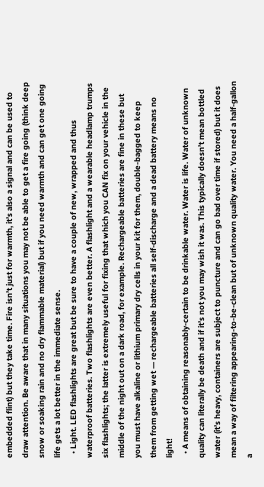embedded flint) but they take time. Fire isn’t just for warmth, it’s also a signal and can be used to draw attention. Be aware that in many situations you may not be able to get a fire going (think deep snow or soaking rain and no dry flammable material) but if you need warmth and can get one going life gets a lot better in the immediate sense.
  • Light. LED flashlights are great but be sure to have a couple of new, wrapped and thus waterproof batteries. Two flashlights are even better. A flashlight and a wearable headlamp trumps six flashlights; the latter is extremely useful for fixing that which you CAN fix on your vehicle in the middle of the night out on a dark road, for example. Rechargeable batteries are fine in these but you must have alkaline or lithium primary dry cells in your kit for them, double-bagged to keep them from getting wet — rechargeable batteries all self-discharge and a dead battery means no light!
  • A means of obtaining reasonably-certain to be drinkable water. Water is life. Water of unknown quality can literally be death and if it’s not you may wish it was. This typically doesn’t mean bottled water (it’s heavy, containers are subject to puncture and can go bad over time if stored) but it does mean a way of filtering appearing-to-be-clean but of unknown quality water. You need a half-gallon a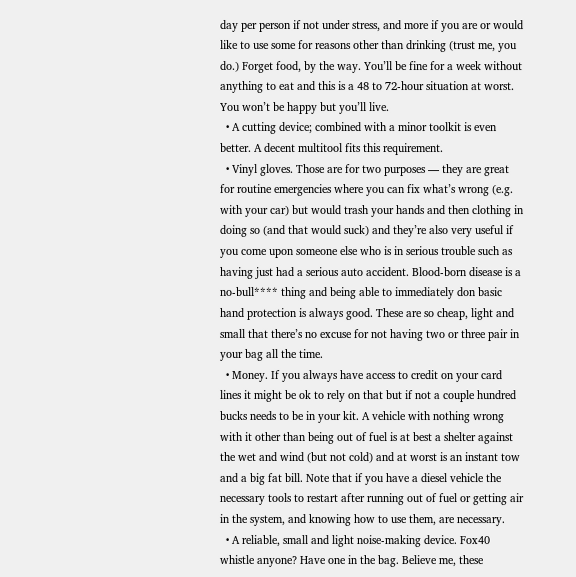day per person if not under stress, and more if you are or would like to use some for reasons other than drinking (trust me, you do.) Forget food, by the way. You’ll be fine for a week without anything to eat and this is a 48 to 72-hour situation at worst. You won’t be happy but you’ll live.
  • A cutting device; combined with a minor toolkit is even better. A decent multitool fits this requirement.
  • Vinyl gloves. Those are for two purposes — they are great for routine emergencies where you can fix what’s wrong (e.g. with your car) but would trash your hands and then clothing in doing so (and that would suck) and they’re also very useful if you come upon someone else who is in serious trouble such as having just had a serious auto accident. Blood-born disease is a no-bull**** thing and being able to immediately don basic hand protection is always good. These are so cheap, light and small that there’s no excuse for not having two or three pair in your bag all the time.
  • Money. If you always have access to credit on your card lines it might be ok to rely on that but if not a couple hundred bucks needs to be in your kit. A vehicle with nothing wrong with it other than being out of fuel is at best a shelter against the wet and wind (but not cold) and at worst is an instant tow and a big fat bill. Note that if you have a diesel vehicle the necessary tools to restart after running out of fuel or getting air in the system, and knowing how to use them, are necessary.
  • A reliable, small and light noise-making device. Fox40 whistle anyone? Have one in the bag. Believe me, these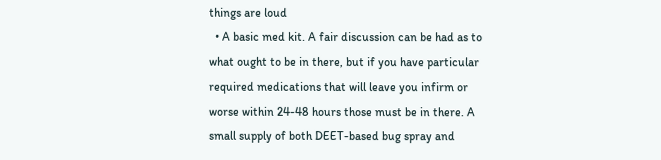things are loud
  • A basic med kit. A fair discussion can be had as to what ought to be in there, but if you have particular required medications that will leave you infirm or worse within 24-48 hours those must be in there. A small supply of both DEET-based bug spray and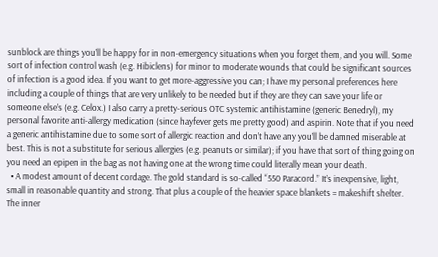sunblock are things you’ll be happy for in non-emergency situations when you forget them, and you will. Some sort of infection control wash (e.g. Hibiclens) for minor to moderate wounds that could be significant sources of infection is a good idea. If you want to get more-aggressive you can; I have my personal preferences here including a couple of things that are very unlikely to be needed but if they are they can save your life or someone else’s (e.g. Celox.) I also carry a pretty-serious OTC systemic antihistamine (generic Benedryl), my personal favorite anti-allergy medication (since hayfever gets me pretty good) and aspirin. Note that if you need a generic antihistamine due to some sort of allergic reaction and don’t have any you’ll be damned miserable at best. This is not a substitute for serious allergies (e.g. peanuts or similar); if you have that sort of thing going on you need an epipen in the bag as not having one at the wrong time could literally mean your death.
  • A modest amount of decent cordage. The gold standard is so-called “550 Paracord.” It’s inexpensive, light, small in reasonable quantity and strong. That plus a couple of the heavier space blankets = makeshift shelter. The inner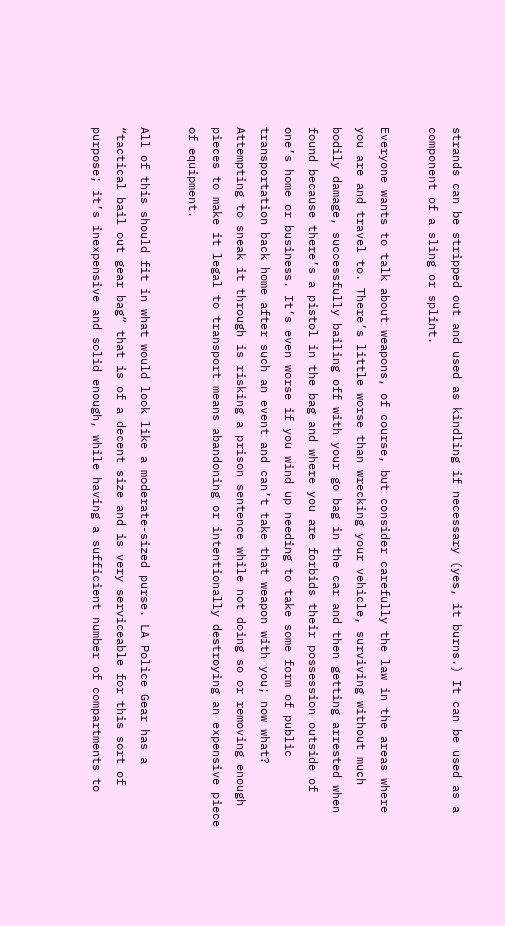strands can be stripped out and used as kindling if necessary (yes, it burns.) It can be used as a component of a sling or splint.

Everyone wants to talk about weapons, of course, but consider carefully the law in the areas where you are and travel to. There’s little worse than wrecking your vehicle, surviving without much bodily damage, successfully bailing off with your go bag in the car and then getting arrested when found because there’s a pistol in the bag and where you are forbids their possession outside of one’s home or business. It’s even worse if you wind up needing to take some form of public transportation back home after such an event and can’t take that weapon with you; now what? Attempting to sneak it through is risking a prison sentence while not doing so or removing enough pieces to make it legal to transport means abandoning or intentionally destroying an expensive piece of equipment.

All of this should fit in what would look like a moderate-sized purse. LA Police Gear has a “tactical bail out gear bag” that is of a decent size and is very serviceable for this sort of purpose; it’s inexpensive and solid enough, while having a sufficient number of compartments to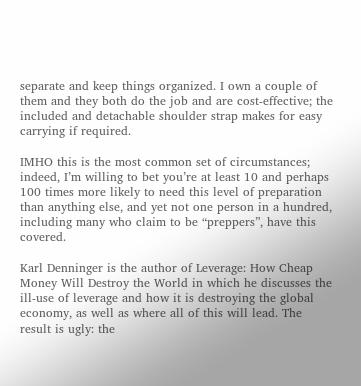separate and keep things organized. I own a couple of them and they both do the job and are cost-effective; the included and detachable shoulder strap makes for easy carrying if required.

IMHO this is the most common set of circumstances; indeed, I’m willing to bet you’re at least 10 and perhaps 100 times more likely to need this level of preparation than anything else, and yet not one person in a hundred, including many who claim to be “preppers”, have this covered.

Karl Denninger is the author of Leverage: How Cheap Money Will Destroy the World in which he discusses the ill-use of leverage and how it is destroying the global economy, as well as where all of this will lead. The result is ugly: the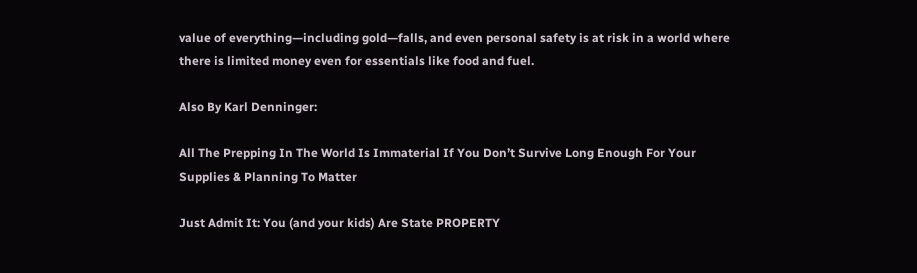value of everything—including gold—falls, and even personal safety is at risk in a world where there is limited money even for essentials like food and fuel.

Also By Karl Denninger:

All The Prepping In The World Is Immaterial If You Don’t Survive Long Enough For Your Supplies & Planning To Matter

Just Admit It: You (and your kids) Are State PROPERTY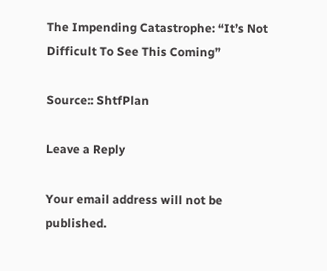The Impending Catastrophe: “It’s Not Difficult To See This Coming”

Source:: ShtfPlan

Leave a Reply

Your email address will not be published.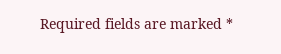Required fields are marked *